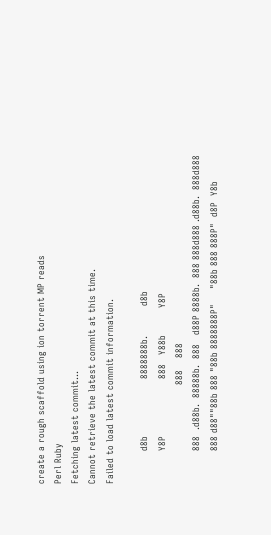create a rough scaffold using ion torrent MP reads
Perl Ruby
Fetching latest commit…
Cannot retrieve the latest commit at this time.
Failed to load latest commit information.

           d8b                   8888888b.          d8b
           Y8P                   888   Y88b         Y8P
                                 888    888
           888  .d88b.  88888b.  888   d88P 8888b.  888 888d888 .d88b.  888d888
           888 d88""88b 888 "88b 8888888P"     "88b 888 888P"  d8P  Y8b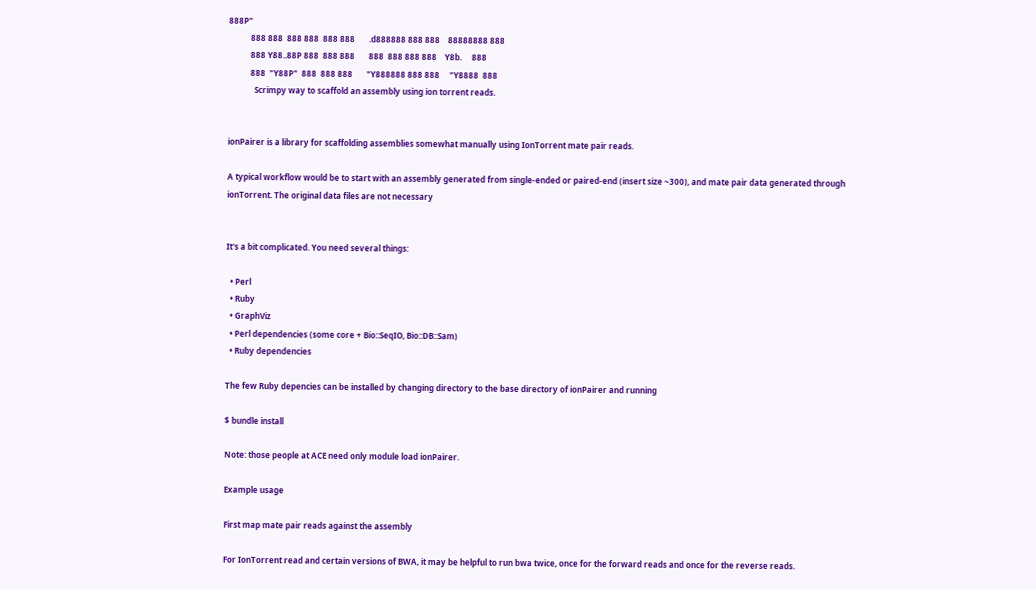888P"
           888 888  888 888  888 888       .d888888 888 888    88888888 888
           888 Y88..88P 888  888 888       888  888 888 888    Y8b.     888
           888  "Y88P"  888  888 888       "Y888888 888 888     "Y8888  888
             Scrimpy way to scaffold an assembly using ion torrent reads.


ionPairer is a library for scaffolding assemblies somewhat manually using IonTorrent mate pair reads.

A typical workflow would be to start with an assembly generated from single-ended or paired-end (insert size ~300), and mate pair data generated through ionTorrent. The original data files are not necessary


It's a bit complicated. You need several things:

  • Perl
  • Ruby
  • GraphViz
  • Perl dependencies (some core + Bio::SeqIO, Bio::DB::Sam)
  • Ruby dependencies

The few Ruby depencies can be installed by changing directory to the base directory of ionPairer and running

$ bundle install

Note: those people at ACE need only module load ionPairer.

Example usage

First map mate pair reads against the assembly

For IonTorrent read and certain versions of BWA, it may be helpful to run bwa twice, once for the forward reads and once for the reverse reads.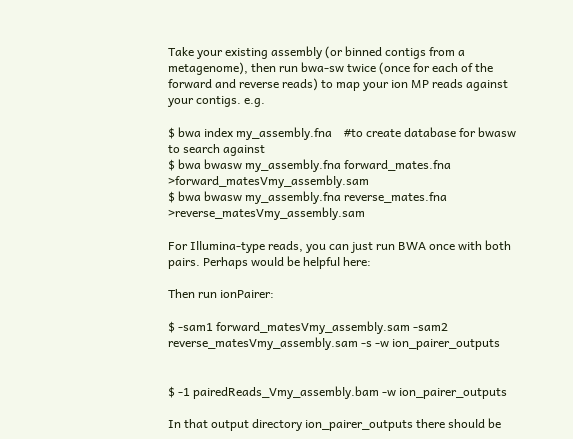Take your existing assembly (or binned contigs from a metagenome), then run bwa-sw twice (once for each of the forward and reverse reads) to map your ion MP reads against your contigs. e.g.

$ bwa index my_assembly.fna    #to create database for bwasw to search against
$ bwa bwasw my_assembly.fna forward_mates.fna >forward_matesVmy_assembly.sam
$ bwa bwasw my_assembly.fna reverse_mates.fna >reverse_matesVmy_assembly.sam

For Illumina-type reads, you can just run BWA once with both pairs. Perhaps would be helpful here:

Then run ionPairer:

$ -sam1 forward_matesVmy_assembly.sam -sam2 reverse_matesVmy_assembly.sam -s -w ion_pairer_outputs


$ -1 pairedReads_Vmy_assembly.bam -w ion_pairer_outputs

In that output directory ion_pairer_outputs there should be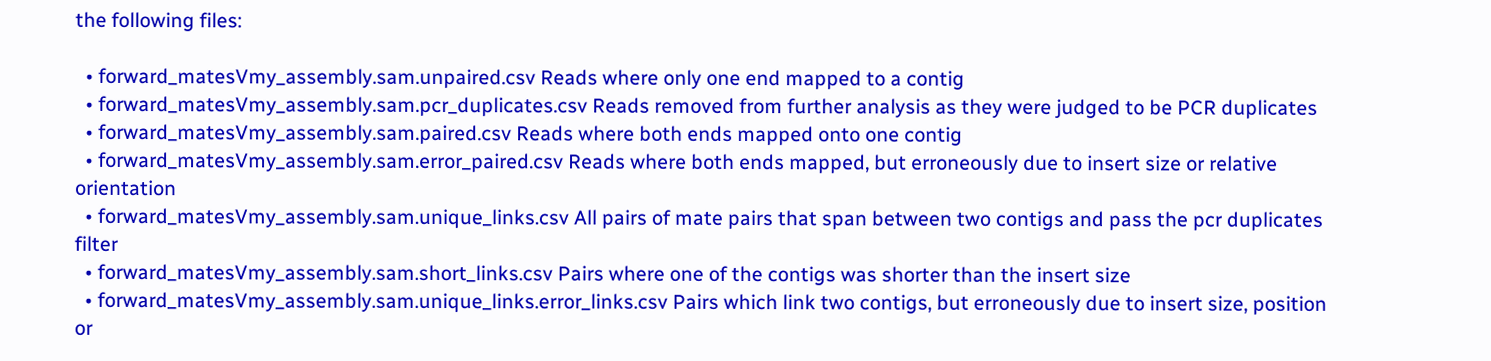the following files:

  • forward_matesVmy_assembly.sam.unpaired.csv Reads where only one end mapped to a contig
  • forward_matesVmy_assembly.sam.pcr_duplicates.csv Reads removed from further analysis as they were judged to be PCR duplicates
  • forward_matesVmy_assembly.sam.paired.csv Reads where both ends mapped onto one contig
  • forward_matesVmy_assembly.sam.error_paired.csv Reads where both ends mapped, but erroneously due to insert size or relative orientation
  • forward_matesVmy_assembly.sam.unique_links.csv All pairs of mate pairs that span between two contigs and pass the pcr duplicates filter
  • forward_matesVmy_assembly.sam.short_links.csv Pairs where one of the contigs was shorter than the insert size
  • forward_matesVmy_assembly.sam.unique_links.error_links.csv Pairs which link two contigs, but erroneously due to insert size, position or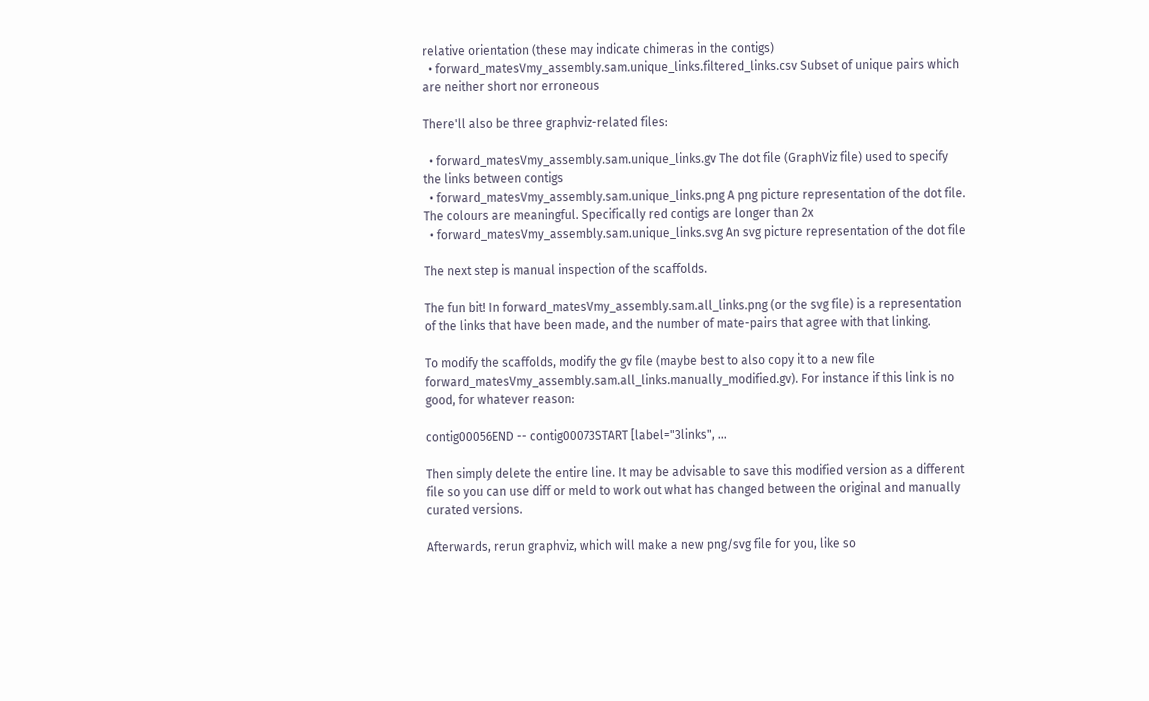relative orientation (these may indicate chimeras in the contigs)
  • forward_matesVmy_assembly.sam.unique_links.filtered_links.csv Subset of unique pairs which are neither short nor erroneous

There'll also be three graphviz-related files:

  • forward_matesVmy_assembly.sam.unique_links.gv The dot file (GraphViz file) used to specify the links between contigs
  • forward_matesVmy_assembly.sam.unique_links.png A png picture representation of the dot file. The colours are meaningful. Specifically red contigs are longer than 2x
  • forward_matesVmy_assembly.sam.unique_links.svg An svg picture representation of the dot file

The next step is manual inspection of the scaffolds.

The fun bit! In forward_matesVmy_assembly.sam.all_links.png (or the svg file) is a representation of the links that have been made, and the number of mate-pairs that agree with that linking.

To modify the scaffolds, modify the gv file (maybe best to also copy it to a new file forward_matesVmy_assembly.sam.all_links.manually_modified.gv). For instance if this link is no good, for whatever reason:

contig00056END -- contig00073START [label="3links", ...

Then simply delete the entire line. It may be advisable to save this modified version as a different file so you can use diff or meld to work out what has changed between the original and manually curated versions.

Afterwards, rerun graphviz, which will make a new png/svg file for you, like so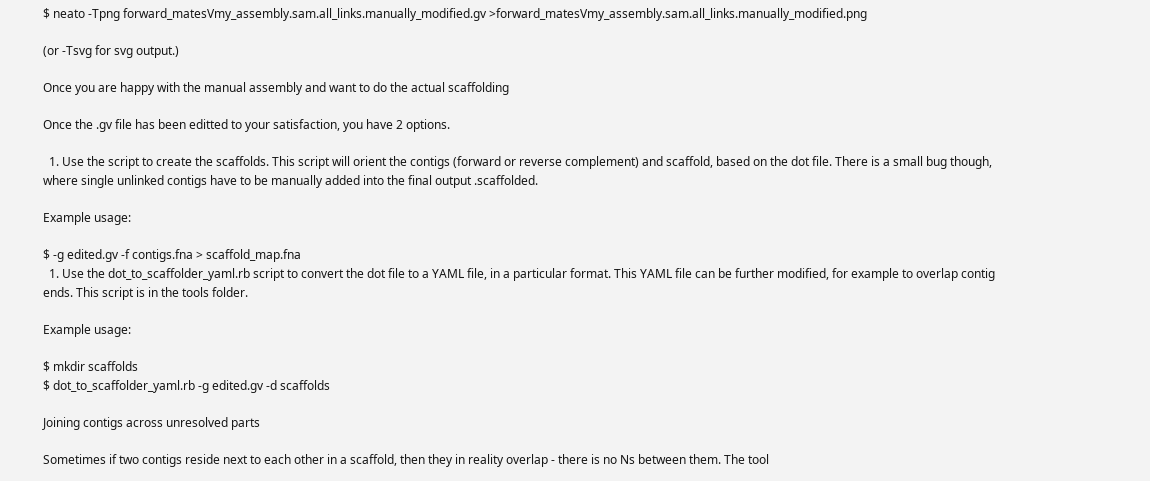$ neato -Tpng forward_matesVmy_assembly.sam.all_links.manually_modified.gv >forward_matesVmy_assembly.sam.all_links.manually_modified.png

(or -Tsvg for svg output.)

Once you are happy with the manual assembly and want to do the actual scaffolding

Once the .gv file has been editted to your satisfaction, you have 2 options.

  1. Use the script to create the scaffolds. This script will orient the contigs (forward or reverse complement) and scaffold, based on the dot file. There is a small bug though, where single unlinked contigs have to be manually added into the final output .scaffolded.

Example usage:

$ -g edited.gv -f contigs.fna > scaffold_map.fna
  1. Use the dot_to_scaffolder_yaml.rb script to convert the dot file to a YAML file, in a particular format. This YAML file can be further modified, for example to overlap contig ends. This script is in the tools folder.

Example usage:

$ mkdir scaffolds
$ dot_to_scaffolder_yaml.rb -g edited.gv -d scaffolds

Joining contigs across unresolved parts

Sometimes if two contigs reside next to each other in a scaffold, then they in reality overlap - there is no Ns between them. The tool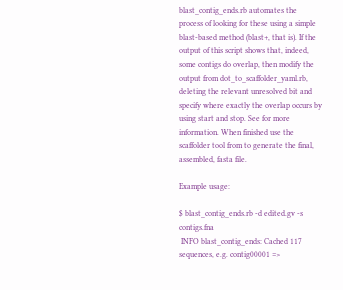blast_contig_ends.rb automates the process of looking for these using a simple blast-based method (blast+, that is). If the output of this script shows that, indeed, some contigs do overlap, then modify the output from dot_to_scaffolder_yaml.rb, deleting the relevant unresolved bit and specify where exactly the overlap occurs by using start and stop. See for more information. When finished use the scaffolder tool from to generate the final, assembled, fasta file.

Example usage:

$ blast_contig_ends.rb -d edited.gv -s contigs.fna
 INFO blast_contig_ends: Cached 117 sequences, e.g. contig00001 =>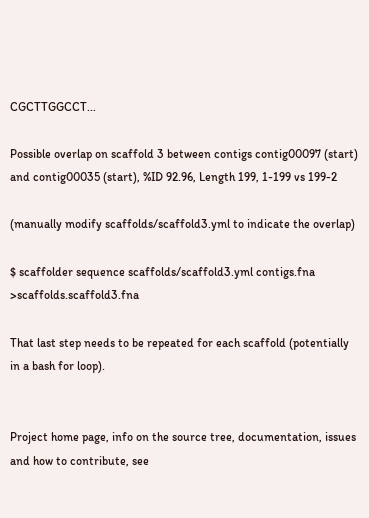CGCTTGGCCT...

Possible overlap on scaffold 3 between contigs contig00097 (start) and contig00035 (start), %ID 92.96, Length 199, 1-199 vs 199-2

(manually modify scaffolds/scaffold3.yml to indicate the overlap)

$ scaffolder sequence scaffolds/scaffold3.yml contigs.fna >scaffolds.scaffold3.fna

That last step needs to be repeated for each scaffold (potentially in a bash for loop).


Project home page, info on the source tree, documentation, issues and how to contribute, see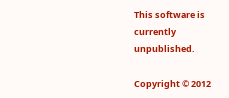This software is currently unpublished.

Copyright © 2012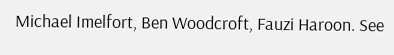Michael Imelfort, Ben Woodcroft, Fauzi Haroon. See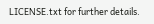LICENSE.txt for further details.